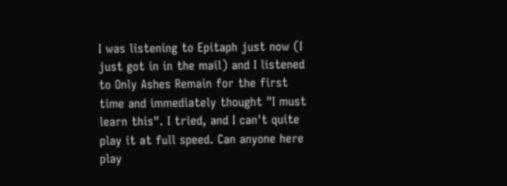I was listening to Epitaph just now (I just got in in the mail) and I listened to Only Ashes Remain for the first time and immediately thought "I must learn this". I tried, and I can't quite play it at full speed. Can anyone here play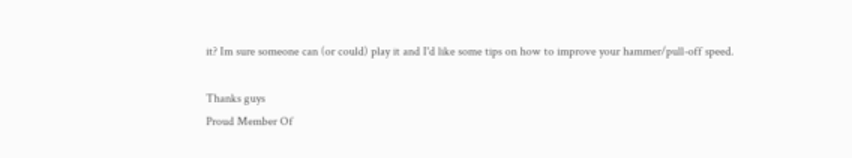it? Im sure someone can (or could) play it and I'd like some tips on how to improve your hammer/pull-off speed.

Thanks guys
Proud Member Of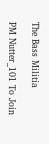The Bass Militia

PM Nutter_101 To Join